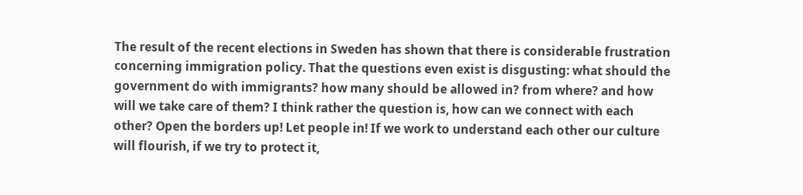The result of the recent elections in Sweden has shown that there is considerable frustration concerning immigration policy. That the questions even exist is disgusting: what should the government do with immigrants? how many should be allowed in? from where? and how will we take care of them? I think rather the question is, how can we connect with each other? Open the borders up! Let people in! If we work to understand each other our culture will flourish, if we try to protect it,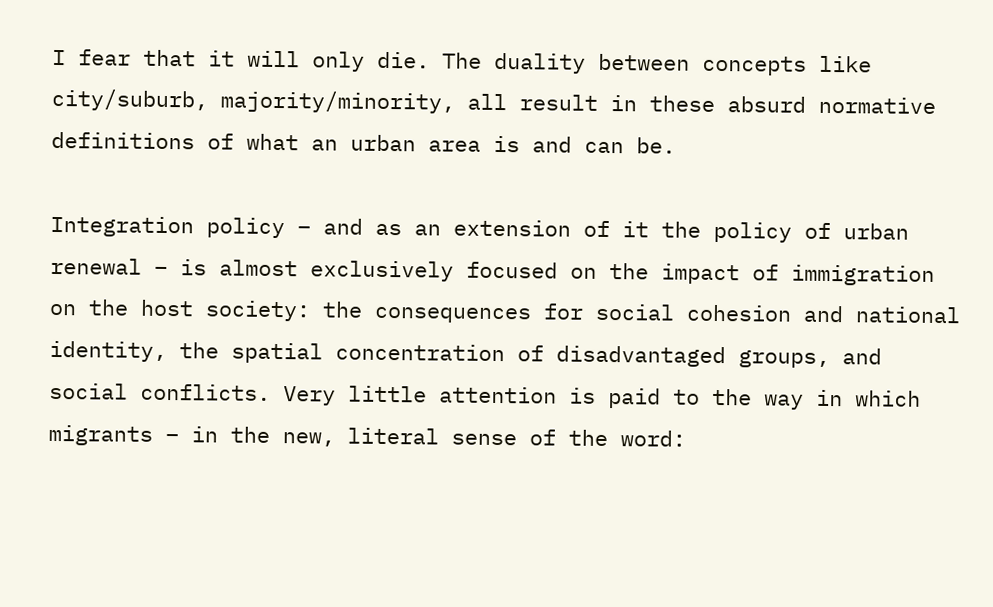I fear that it will only die. The duality between concepts like city/suburb, majority/minority, all result in these absurd normative definitions of what an urban area is and can be.

Integration policy – and as an extension of it the policy of urban renewal – is almost exclusively focused on the impact of immigration on the host society: the consequences for social cohesion and national identity, the spatial concentration of disadvantaged groups, and social conflicts. Very little attention is paid to the way in which migrants – in the new, literal sense of the word: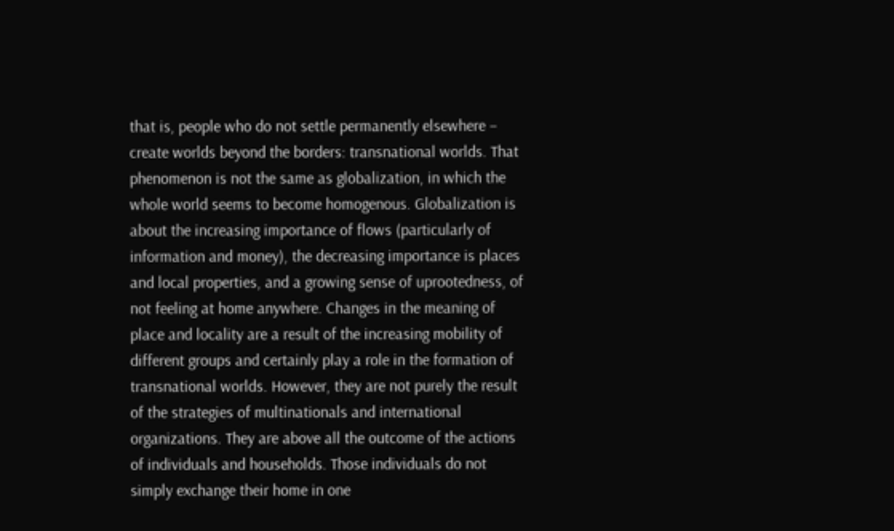that is, people who do not settle permanently elsewhere – create worlds beyond the borders: transnational worlds. That phenomenon is not the same as globalization, in which the whole world seems to become homogenous. Globalization is about the increasing importance of flows (particularly of information and money), the decreasing importance is places and local properties, and a growing sense of uprootedness, of not feeling at home anywhere. Changes in the meaning of place and locality are a result of the increasing mobility of different groups and certainly play a role in the formation of transnational worlds. However, they are not purely the result of the strategies of multinationals and international organizations. They are above all the outcome of the actions of individuals and households. Those individuals do not simply exchange their home in one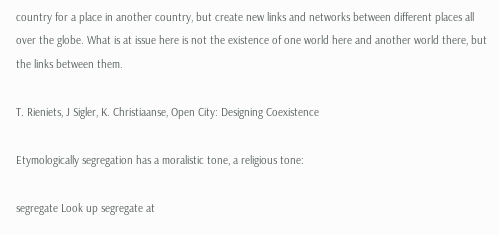country for a place in another country, but create new links and networks between different places all over the globe. What is at issue here is not the existence of one world here and another world there, but the links between them.

T. Rieniets, J Sigler, K. Christiaanse, Open City: Designing Coexistence

Etymologically segregation has a moralistic tone, a religious tone:

segregate Look up segregate at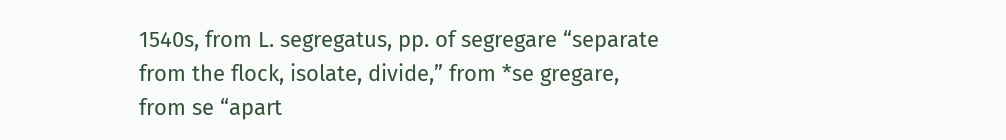1540s, from L. segregatus, pp. of segregare “separate from the flock, isolate, divide,” from *se gregare, from se “apart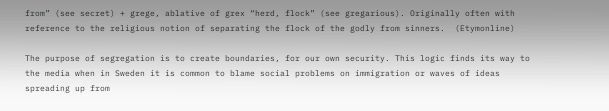from” (see secret) + grege, ablative of grex “herd, flock” (see gregarious). Originally often with reference to the religious notion of separating the flock of the godly from sinners.  (Etymonline)

The purpose of segregation is to create boundaries, for our own security. This logic finds its way to the media when in Sweden it is common to blame social problems on immigration or waves of ideas spreading up from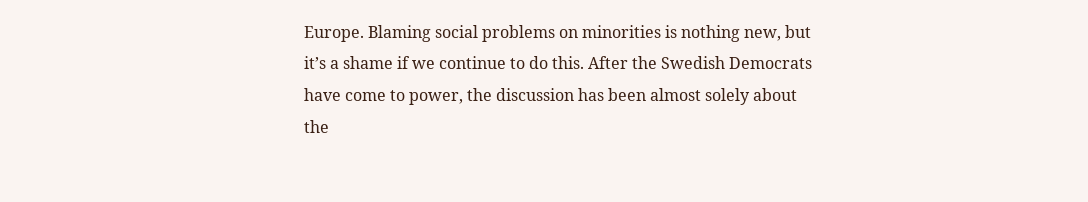Europe. Blaming social problems on minorities is nothing new, but it’s a shame if we continue to do this. After the Swedish Democrats have come to power, the discussion has been almost solely about the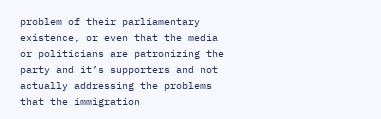problem of their parliamentary existence, or even that the media or politicians are patronizing the party and it’s supporters and not actually addressing the problems that the immigration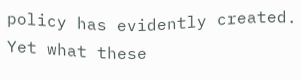policy has evidently created. Yet what these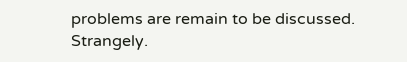problems are remain to be discussed. Strangely.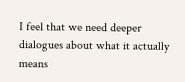I feel that we need deeper dialogues about what it actually means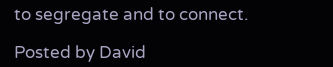to segregate and to connect.

Posted by David